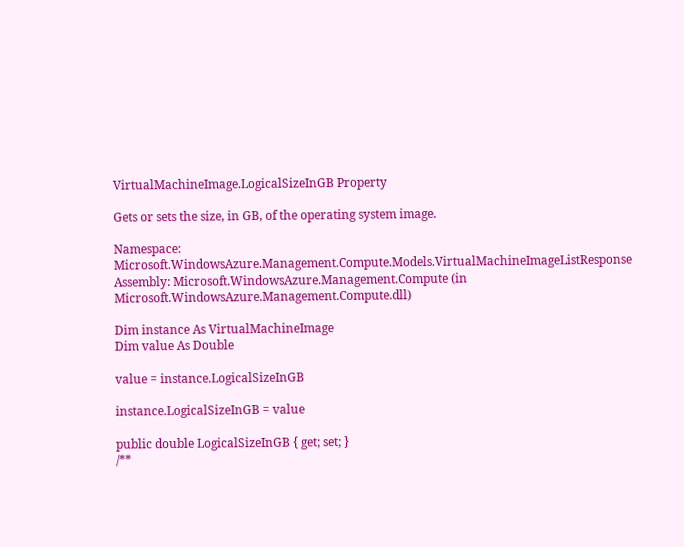VirtualMachineImage.LogicalSizeInGB Property

Gets or sets the size, in GB, of the operating system image.

Namespace: Microsoft.WindowsAzure.Management.Compute.Models.VirtualMachineImageListResponse
Assembly: Microsoft.WindowsAzure.Management.Compute (in Microsoft.WindowsAzure.Management.Compute.dll)

Dim instance As VirtualMachineImage
Dim value As Double

value = instance.LogicalSizeInGB

instance.LogicalSizeInGB = value

public double LogicalSizeInGB { get; set; }
/**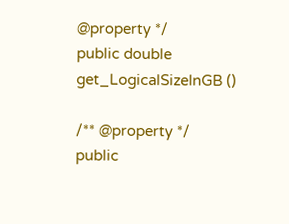@property */
public double get_LogicalSizeInGB ()

/** @property */
public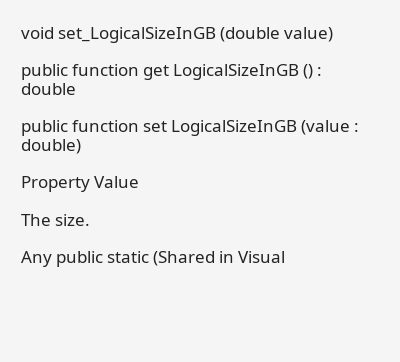void set_LogicalSizeInGB (double value)

public function get LogicalSizeInGB () : double

public function set LogicalSizeInGB (value : double)

Property Value

The size.

Any public static (Shared in Visual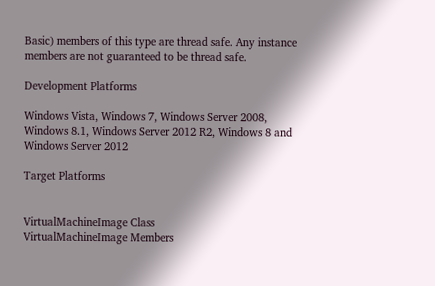Basic) members of this type are thread safe. Any instance members are not guaranteed to be thread safe.

Development Platforms

Windows Vista, Windows 7, Windows Server 2008, Windows 8.1, Windows Server 2012 R2, Windows 8 and Windows Server 2012

Target Platforms


VirtualMachineImage Class
VirtualMachineImage Members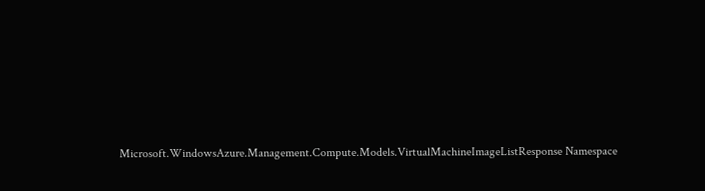Microsoft.WindowsAzure.Management.Compute.Models.VirtualMachineImageListResponse Namespace